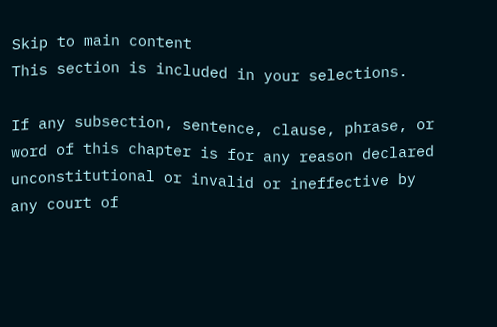Skip to main content
This section is included in your selections.

If any subsection, sentence, clause, phrase, or word of this chapter is for any reason declared unconstitutional or invalid or ineffective by any court of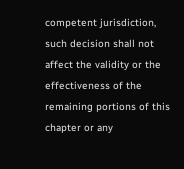competent jurisdiction, such decision shall not affect the validity or the effectiveness of the remaining portions of this chapter or any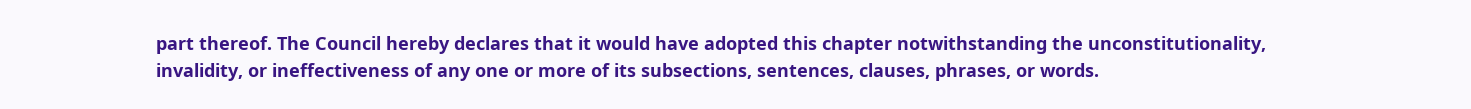part thereof. The Council hereby declares that it would have adopted this chapter notwithstanding the unconstitutionality, invalidity, or ineffectiveness of any one or more of its subsections, sentences, clauses, phrases, or words.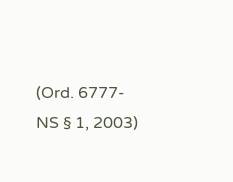(Ord. 6777-NS § 1, 2003)